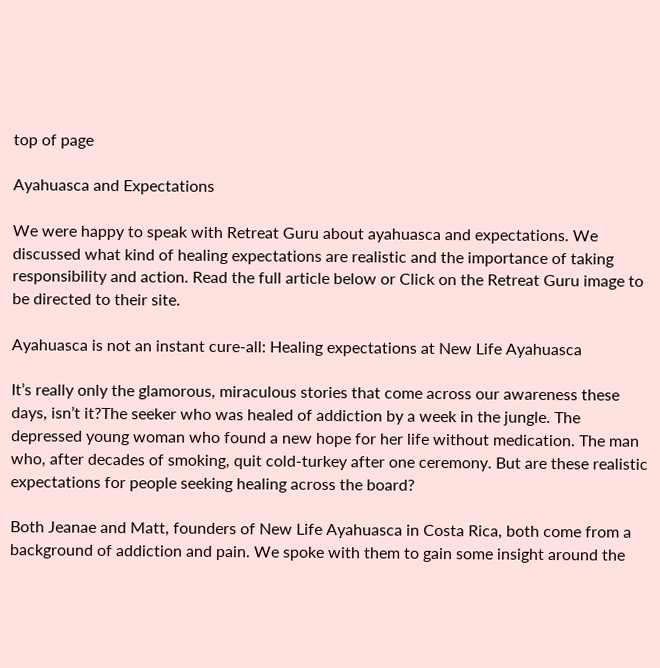top of page

Ayahuasca and Expectations

We were happy to speak with Retreat Guru about ayahuasca and expectations. We discussed what kind of healing expectations are realistic and the importance of taking responsibility and action. Read the full article below or Click on the Retreat Guru image to be directed to their site.

Ayahuasca is not an instant cure-all: Healing expectations at New Life Ayahuasca

It’s really only the glamorous, miraculous stories that come across our awareness these days, isn’t it?The seeker who was healed of addiction by a week in the jungle. The depressed young woman who found a new hope for her life without medication. The man who, after decades of smoking, quit cold-turkey after one ceremony. But are these realistic expectations for people seeking healing across the board?

Both Jeanae and Matt, founders of New Life Ayahuasca in Costa Rica, both come from a background of addiction and pain. We spoke with them to gain some insight around the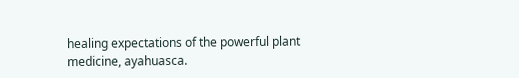healing expectations of the powerful plant medicine, ayahuasca.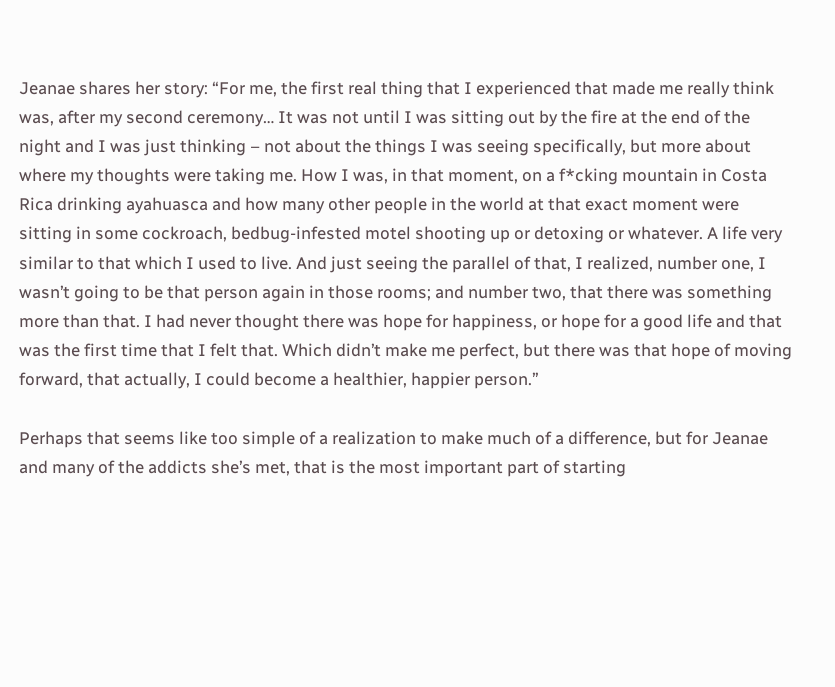Jeanae shares her story: “For me, the first real thing that I experienced that made me really think was, after my second ceremony… It was not until I was sitting out by the fire at the end of the night and I was just thinking – not about the things I was seeing specifically, but more about where my thoughts were taking me. How I was, in that moment, on a f*cking mountain in Costa Rica drinking ayahuasca and how many other people in the world at that exact moment were sitting in some cockroach, bedbug-infested motel shooting up or detoxing or whatever. A life very similar to that which I used to live. And just seeing the parallel of that, I realized, number one, I wasn’t going to be that person again in those rooms; and number two, that there was something more than that. I had never thought there was hope for happiness, or hope for a good life and that was the first time that I felt that. Which didn’t make me perfect, but there was that hope of moving forward, that actually, I could become a healthier, happier person.”

Perhaps that seems like too simple of a realization to make much of a difference, but for Jeanae and many of the addicts she’s met, that is the most important part of starting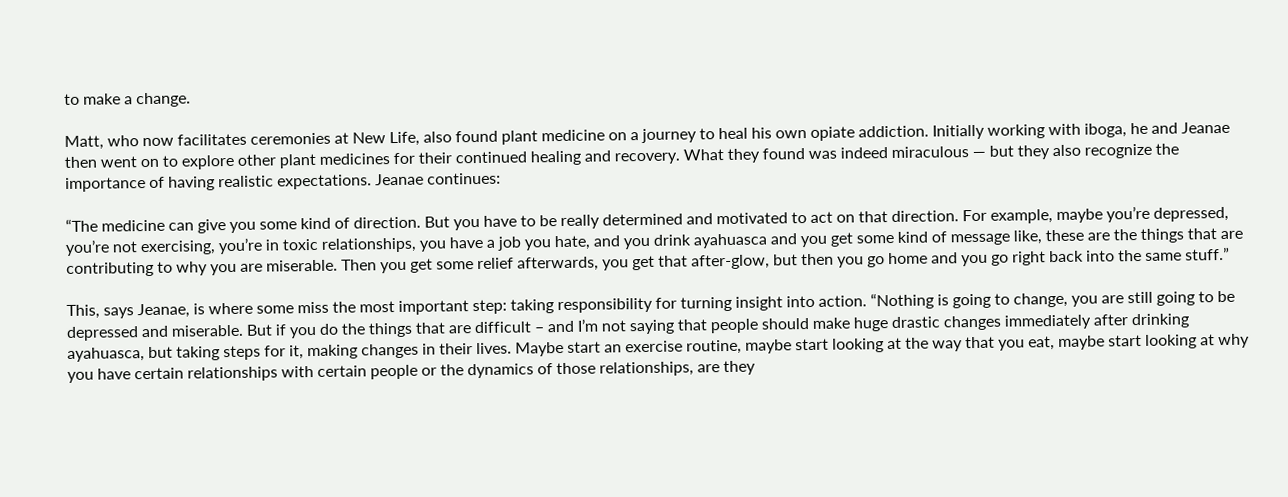to make a change.

Matt, who now facilitates ceremonies at New Life, also found plant medicine on a journey to heal his own opiate addiction. Initially working with iboga, he and Jeanae then went on to explore other plant medicines for their continued healing and recovery. What they found was indeed miraculous — but they also recognize the importance of having realistic expectations. Jeanae continues:

“The medicine can give you some kind of direction. But you have to be really determined and motivated to act on that direction. For example, maybe you’re depressed, you’re not exercising, you’re in toxic relationships, you have a job you hate, and you drink ayahuasca and you get some kind of message like, these are the things that are contributing to why you are miserable. Then you get some relief afterwards, you get that after-glow, but then you go home and you go right back into the same stuff.”

This, says Jeanae, is where some miss the most important step: taking responsibility for turning insight into action. “Nothing is going to change, you are still going to be depressed and miserable. But if you do the things that are difficult – and I’m not saying that people should make huge drastic changes immediately after drinking ayahuasca, but taking steps for it, making changes in their lives. Maybe start an exercise routine, maybe start looking at the way that you eat, maybe start looking at why you have certain relationships with certain people or the dynamics of those relationships, are they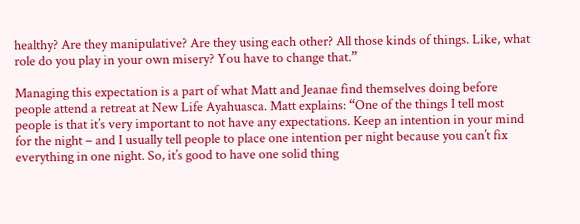healthy? Are they manipulative? Are they using each other? All those kinds of things. Like, what role do you play in your own misery? You have to change that.”

Managing this expectation is a part of what Matt and Jeanae find themselves doing before people attend a retreat at New Life Ayahuasca. Matt explains: “One of the things I tell most people is that it’s very important to not have any expectations. Keep an intention in your mind for the night – and I usually tell people to place one intention per night because you can’t fix everything in one night. So, it’s good to have one solid thing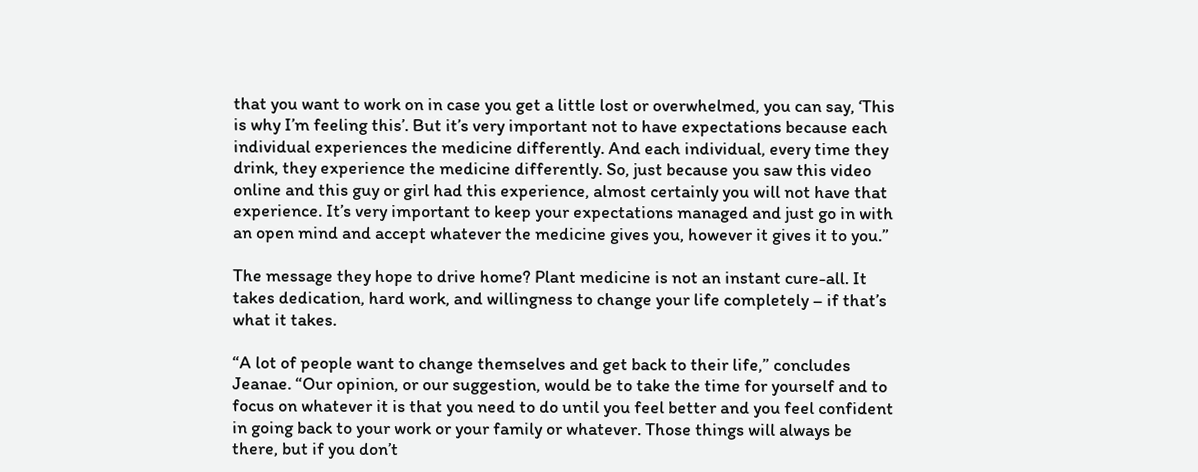that you want to work on in case you get a little lost or overwhelmed, you can say, ‘This is why I’m feeling this’. But it’s very important not to have expectations because each individual experiences the medicine differently. And each individual, every time they drink, they experience the medicine differently. So, just because you saw this video online and this guy or girl had this experience, almost certainly you will not have that experience. It’s very important to keep your expectations managed and just go in with an open mind and accept whatever the medicine gives you, however it gives it to you.”

The message they hope to drive home? Plant medicine is not an instant cure-all. It takes dedication, hard work, and willingness to change your life completely – if that’s what it takes.

“A lot of people want to change themselves and get back to their life,” concludes Jeanae. “Our opinion, or our suggestion, would be to take the time for yourself and to focus on whatever it is that you need to do until you feel better and you feel confident in going back to your work or your family or whatever. Those things will always be there, but if you don’t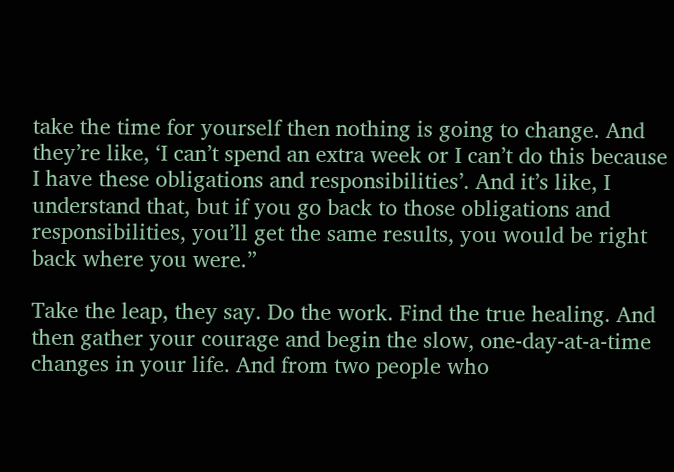take the time for yourself then nothing is going to change. And they’re like, ‘I can’t spend an extra week or I can’t do this because I have these obligations and responsibilities’. And it’s like, I understand that, but if you go back to those obligations and responsibilities, you’ll get the same results, you would be right back where you were.”

Take the leap, they say. Do the work. Find the true healing. And then gather your courage and begin the slow, one-day-at-a-time changes in your life. And from two people who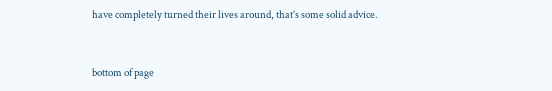have completely turned their lives around, that’s some solid advice.


bottom of page